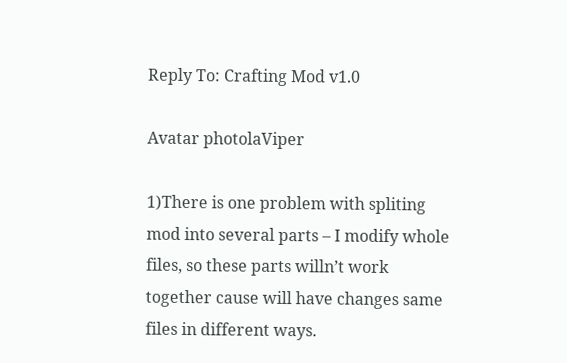Reply To: Crafting Mod v1.0

Avatar photolaViper

1)There is one problem with spliting mod into several parts – I modify whole files, so these parts willn’t work together cause will have changes same files in different ways.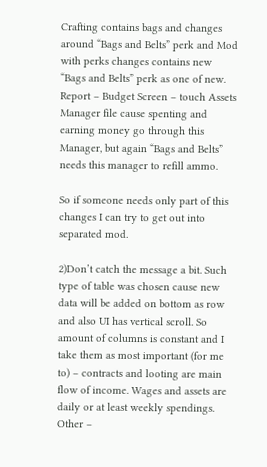Crafting contains bags and changes around “Bags and Belts” perk and Mod with perks changes contains new “Bags and Belts” perk as one of new. Report – Budget Screen – touch Assets Manager file cause spenting and earning money go through this Manager, but again “Bags and Belts” needs this manager to refill ammo.

So if someone needs only part of this changes I can try to get out into separated mod.

2)Don’t catch the message a bit. Such type of table was chosen cause new data will be added on bottom as row and also UI has vertical scroll. So amount of columns is constant and I take them as most important (for me to) – contracts and looting are main flow of income. Wages and assets are daily or at least weekly spendings. Other –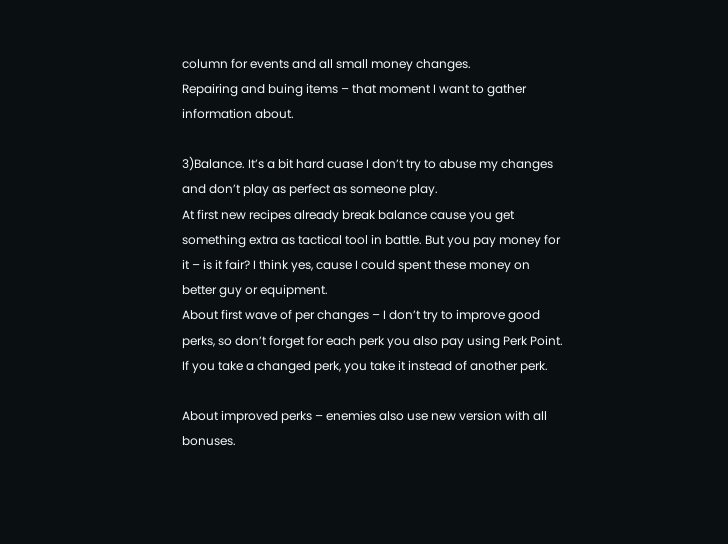column for events and all small money changes.
Repairing and buing items – that moment I want to gather information about.

3)Balance. It’s a bit hard cuase I don’t try to abuse my changes and don’t play as perfect as someone play.
At first new recipes already break balance cause you get something extra as tactical tool in battle. But you pay money for it – is it fair? I think yes, cause I could spent these money on better guy or equipment.
About first wave of per changes – I don’t try to improve good perks, so don’t forget for each perk you also pay using Perk Point. If you take a changed perk, you take it instead of another perk.

About improved perks – enemies also use new version with all bonuses.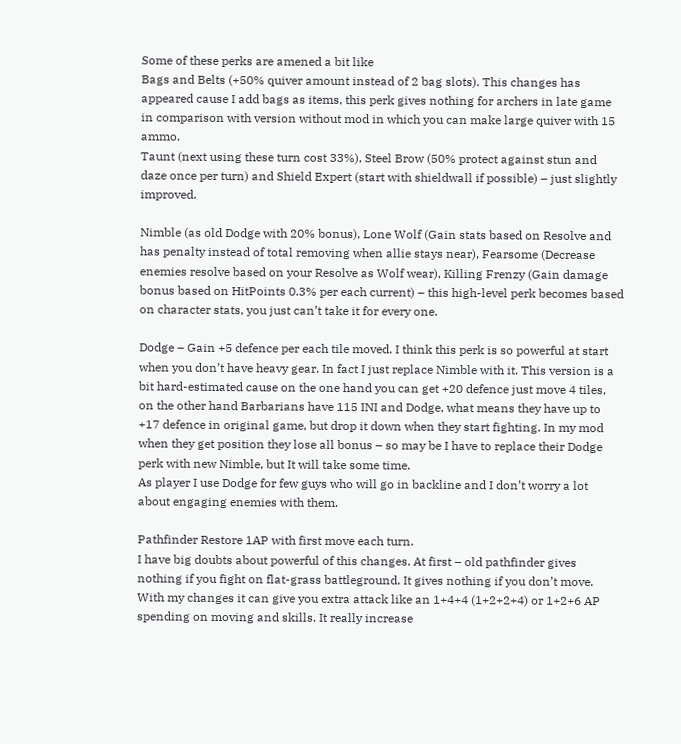Some of these perks are amened a bit like
Bags and Belts (+50% quiver amount instead of 2 bag slots). This changes has appeared cause I add bags as items, this perk gives nothing for archers in late game in comparison with version without mod in which you can make large quiver with 15 ammo.
Taunt (next using these turn cost 33%), Steel Brow (50% protect against stun and daze once per turn) and Shield Expert (start with shieldwall if possible) – just slightly improved.

Nimble (as old Dodge with 20% bonus), Lone Wolf (Gain stats based on Resolve and has penalty instead of total removing when allie stays near), Fearsome (Decrease enemies resolve based on your Resolve as Wolf wear), Killing Frenzy (Gain damage bonus based on HitPoints 0.3% per each current) – this high-level perk becomes based on character stats, you just can’t take it for every one.

Dodge – Gain +5 defence per each tile moved. I think this perk is so powerful at start when you don’t have heavy gear. In fact I just replace Nimble with it. This version is a bit hard-estimated cause on the one hand you can get +20 defence just move 4 tiles, on the other hand Barbarians have 115 INI and Dodge, what means they have up to +17 defence in original game, but drop it down when they start fighting. In my mod when they get position they lose all bonus – so may be I have to replace their Dodge perk with new Nimble, but It will take some time.
As player I use Dodge for few guys who will go in backline and I don’t worry a lot about engaging enemies with them.

Pathfinder Restore 1AP with first move each turn.
I have big doubts about powerful of this changes. At first – old pathfinder gives nothing if you fight on flat-grass battleground. It gives nothing if you don’t move. With my changes it can give you extra attack like an 1+4+4 (1+2+2+4) or 1+2+6 AP spending on moving and skills. It really increase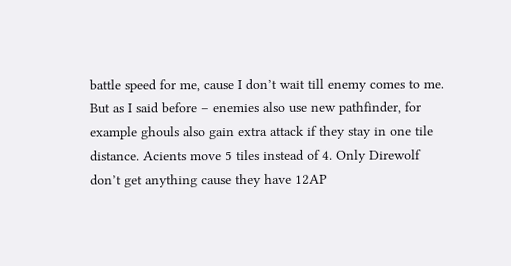battle speed for me, cause I don’t wait till enemy comes to me.
But as I said before – enemies also use new pathfinder, for example ghouls also gain extra attack if they stay in one tile distance. Acients move 5 tiles instead of 4. Only Direwolf don’t get anything cause they have 12AP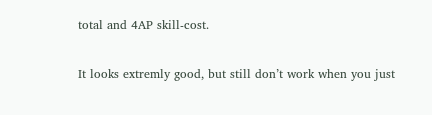total and 4AP skill-cost.

It looks extremly good, but still don’t work when you just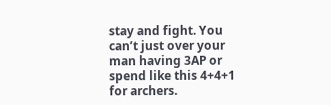stay and fight. You can’t just over your man having 3AP or spend like this 4+4+1 for archers.